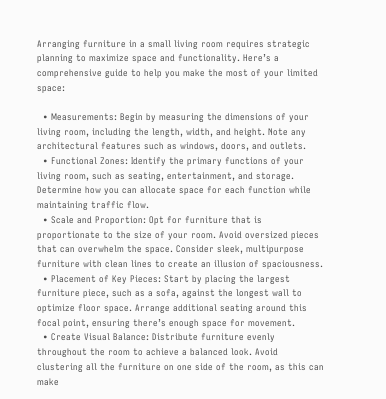Arranging furniture in a small living room requires strategic planning to maximize space and functionality. Here’s a comprehensive guide to help you make the most of your limited space:

  • Measurements: Begin by measuring the dimensions of your living room, including the length, width, and height. Note any architectural features such as windows, doors, and outlets.
  • Functional Zones: Identify the primary functions of your living room, such as seating, entertainment, and storage. Determine how you can allocate space for each function while maintaining traffic flow.
  • Scale and Proportion: Opt for furniture that is proportionate to the size of your room. Avoid oversized pieces that can overwhelm the space. Consider sleek, multipurpose furniture with clean lines to create an illusion of spaciousness.
  • Placement of Key Pieces: Start by placing the largest furniture piece, such as a sofa, against the longest wall to optimize floor space. Arrange additional seating around this focal point, ensuring there’s enough space for movement.
  • Create Visual Balance: Distribute furniture evenly throughout the room to achieve a balanced look. Avoid clustering all the furniture on one side of the room, as this can make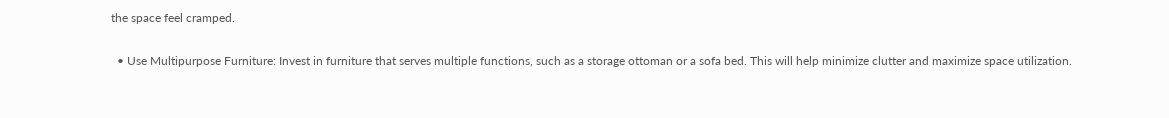the space feel cramped.

  • Use Multipurpose Furniture: Invest in furniture that serves multiple functions, such as a storage ottoman or a sofa bed. This will help minimize clutter and maximize space utilization.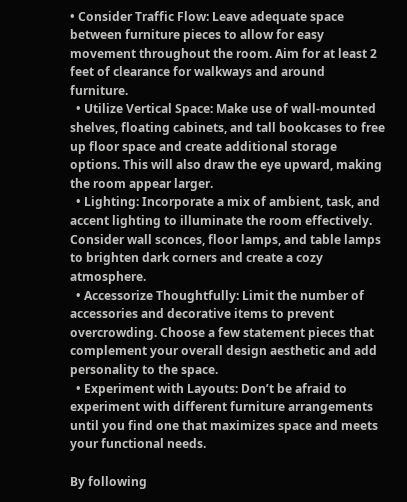• Consider Traffic Flow: Leave adequate space between furniture pieces to allow for easy movement throughout the room. Aim for at least 2 feet of clearance for walkways and around furniture.
  • Utilize Vertical Space: Make use of wall-mounted shelves, floating cabinets, and tall bookcases to free up floor space and create additional storage options. This will also draw the eye upward, making the room appear larger.
  • Lighting: Incorporate a mix of ambient, task, and accent lighting to illuminate the room effectively. Consider wall sconces, floor lamps, and table lamps to brighten dark corners and create a cozy atmosphere.
  • Accessorize Thoughtfully: Limit the number of accessories and decorative items to prevent overcrowding. Choose a few statement pieces that complement your overall design aesthetic and add personality to the space.
  • Experiment with Layouts: Don’t be afraid to experiment with different furniture arrangements until you find one that maximizes space and meets your functional needs.

By following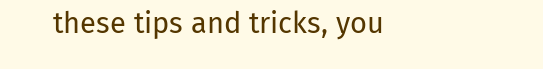these tips and tricks, you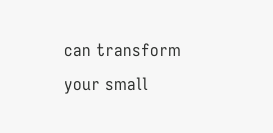can transform your small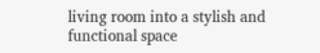living room into a stylish and functional space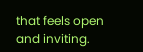that feels open and inviting.